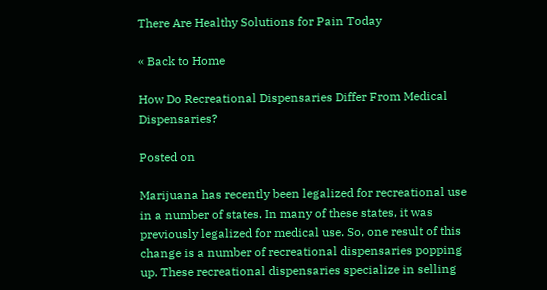There Are Healthy Solutions for Pain Today

« Back to Home

How Do Recreational Dispensaries Differ From Medical Dispensaries?

Posted on

Marijuana has recently been legalized for recreational use in a number of states. In many of these states, it was previously legalized for medical use. So, one result of this change is a number of recreational dispensaries popping up. These recreational dispensaries specialize in selling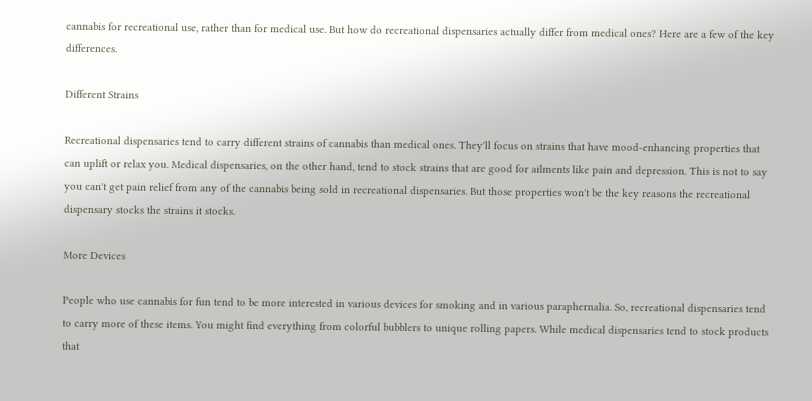cannabis for recreational use, rather than for medical use. But how do recreational dispensaries actually differ from medical ones? Here are a few of the key differences.

Different Strains

Recreational dispensaries tend to carry different strains of cannabis than medical ones. They'll focus on strains that have mood-enhancing properties that can uplift or relax you. Medical dispensaries, on the other hand, tend to stock strains that are good for ailments like pain and depression. This is not to say you can't get pain relief from any of the cannabis being sold in recreational dispensaries. But those properties won't be the key reasons the recreational dispensary stocks the strains it stocks.

More Devices

People who use cannabis for fun tend to be more interested in various devices for smoking and in various paraphernalia. So, recreational dispensaries tend to carry more of these items. You might find everything from colorful bubblers to unique rolling papers. While medical dispensaries tend to stock products that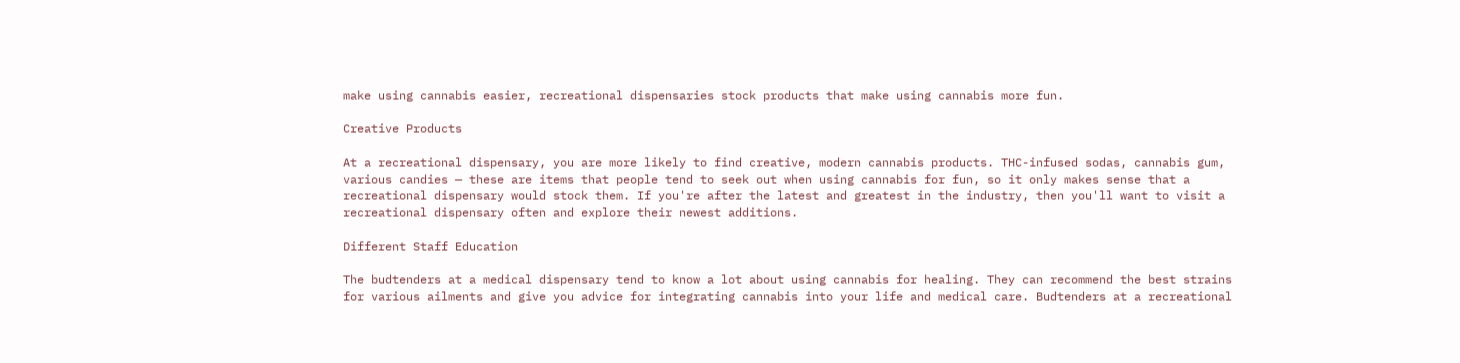make using cannabis easier, recreational dispensaries stock products that make using cannabis more fun.

Creative Products

At a recreational dispensary, you are more likely to find creative, modern cannabis products. THC-infused sodas, cannabis gum, various candies — these are items that people tend to seek out when using cannabis for fun, so it only makes sense that a recreational dispensary would stock them. If you're after the latest and greatest in the industry, then you'll want to visit a recreational dispensary often and explore their newest additions.

Different Staff Education

The budtenders at a medical dispensary tend to know a lot about using cannabis for healing. They can recommend the best strains for various ailments and give you advice for integrating cannabis into your life and medical care. Budtenders at a recreational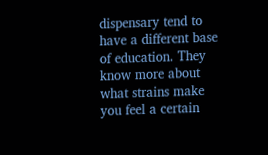dispensary tend to have a different base of education. They know more about what strains make you feel a certain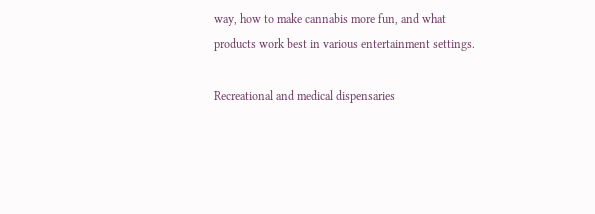way, how to make cannabis more fun, and what products work best in various entertainment settings.

Recreational and medical dispensaries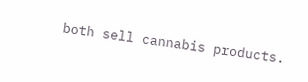both sell cannabis products.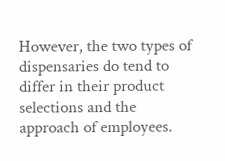However, the two types of dispensaries do tend to differ in their product selections and the approach of employees.